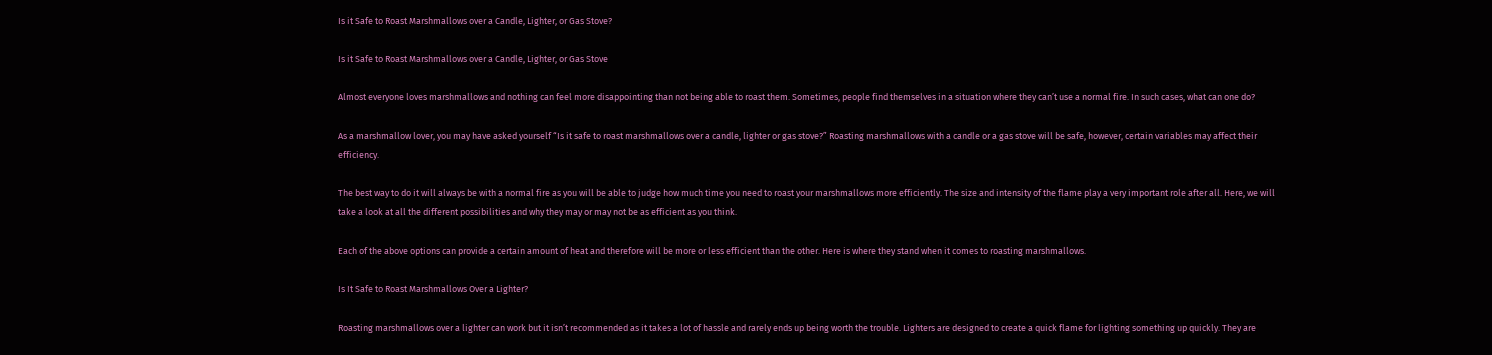Is it Safe to Roast Marshmallows over a Candle, Lighter, or Gas Stove?

Is it Safe to Roast Marshmallows over a Candle, Lighter, or Gas Stove

Almost everyone loves marshmallows and nothing can feel more disappointing than not being able to roast them. Sometimes, people find themselves in a situation where they can’t use a normal fire. In such cases, what can one do?

As a marshmallow lover, you may have asked yourself “Is it safe to roast marshmallows over a candle, lighter or gas stove?” Roasting marshmallows with a candle or a gas stove will be safe, however, certain variables may affect their efficiency.

The best way to do it will always be with a normal fire as you will be able to judge how much time you need to roast your marshmallows more efficiently. The size and intensity of the flame play a very important role after all. Here, we will take a look at all the different possibilities and why they may or may not be as efficient as you think.

Each of the above options can provide a certain amount of heat and therefore will be more or less efficient than the other. Here is where they stand when it comes to roasting marshmallows.

Is It Safe to Roast Marshmallows Over a Lighter?

Roasting marshmallows over a lighter can work but it isn’t recommended as it takes a lot of hassle and rarely ends up being worth the trouble. Lighters are designed to create a quick flame for lighting something up quickly. They are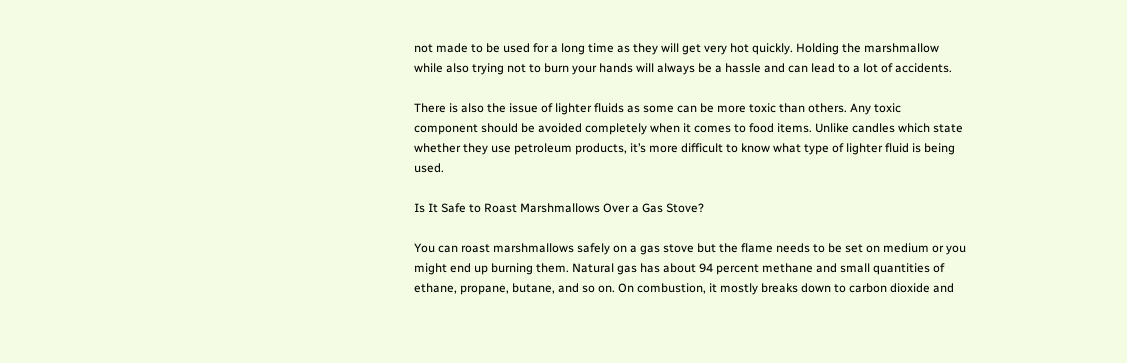not made to be used for a long time as they will get very hot quickly. Holding the marshmallow while also trying not to burn your hands will always be a hassle and can lead to a lot of accidents.

There is also the issue of lighter fluids as some can be more toxic than others. Any toxic component should be avoided completely when it comes to food items. Unlike candles which state whether they use petroleum products, it’s more difficult to know what type of lighter fluid is being used.

Is It Safe to Roast Marshmallows Over a Gas Stove?

You can roast marshmallows safely on a gas stove but the flame needs to be set on medium or you might end up burning them. Natural gas has about 94 percent methane and small quantities of ethane, propane, butane, and so on. On combustion, it mostly breaks down to carbon dioxide and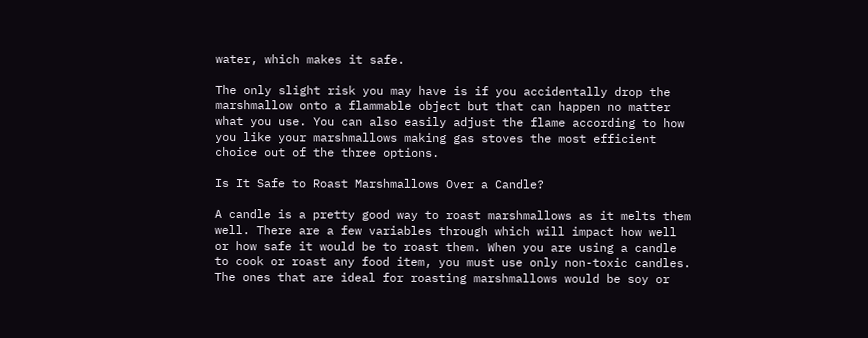water, which makes it safe.

The only slight risk you may have is if you accidentally drop the marshmallow onto a flammable object but that can happen no matter what you use. You can also easily adjust the flame according to how you like your marshmallows making gas stoves the most efficient choice out of the three options.

Is It Safe to Roast Marshmallows Over a Candle?

A candle is a pretty good way to roast marshmallows as it melts them well. There are a few variables through which will impact how well or how safe it would be to roast them. When you are using a candle to cook or roast any food item, you must use only non-toxic candles. The ones that are ideal for roasting marshmallows would be soy or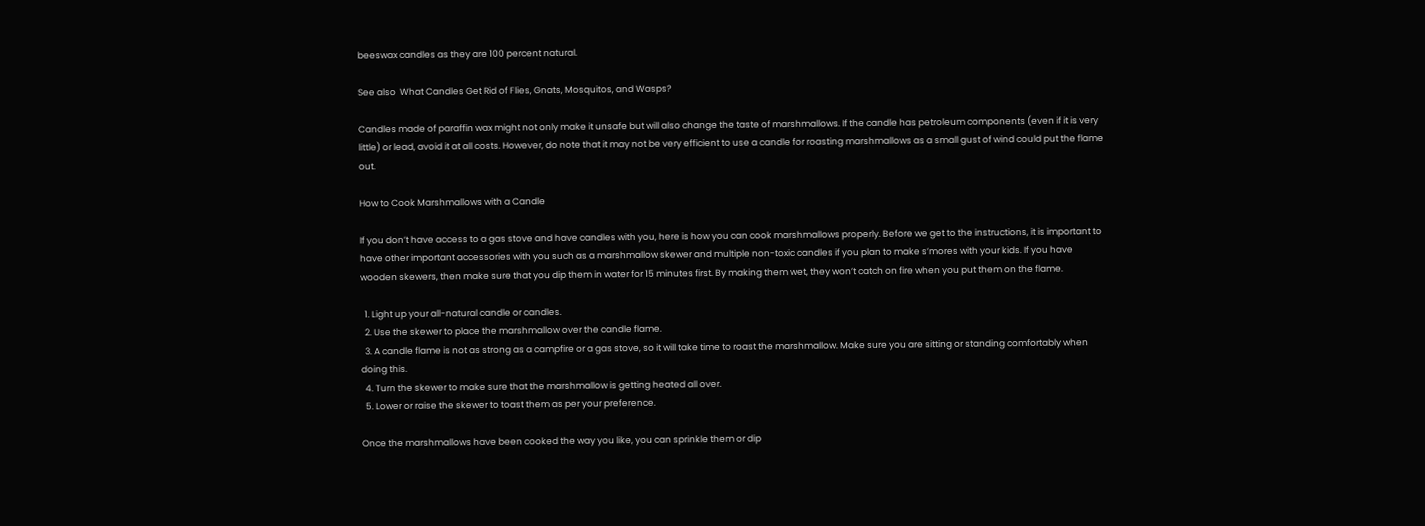beeswax candles as they are 100 percent natural.

See also  What Candles Get Rid of Flies, Gnats, Mosquitos, and Wasps?

Candles made of paraffin wax might not only make it unsafe but will also change the taste of marshmallows. If the candle has petroleum components (even if it is very little) or lead, avoid it at all costs. However, do note that it may not be very efficient to use a candle for roasting marshmallows as a small gust of wind could put the flame out.

How to Cook Marshmallows with a Candle

If you don’t have access to a gas stove and have candles with you, here is how you can cook marshmallows properly. Before we get to the instructions, it is important to have other important accessories with you such as a marshmallow skewer and multiple non-toxic candles if you plan to make s’mores with your kids. If you have wooden skewers, then make sure that you dip them in water for 15 minutes first. By making them wet, they won’t catch on fire when you put them on the flame.

  1. Light up your all-natural candle or candles.
  2. Use the skewer to place the marshmallow over the candle flame.
  3. A candle flame is not as strong as a campfire or a gas stove, so it will take time to roast the marshmallow. Make sure you are sitting or standing comfortably when doing this.
  4. Turn the skewer to make sure that the marshmallow is getting heated all over.
  5. Lower or raise the skewer to toast them as per your preference.

Once the marshmallows have been cooked the way you like, you can sprinkle them or dip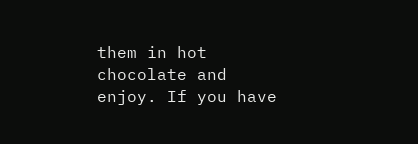them in hot chocolate and enjoy. If you have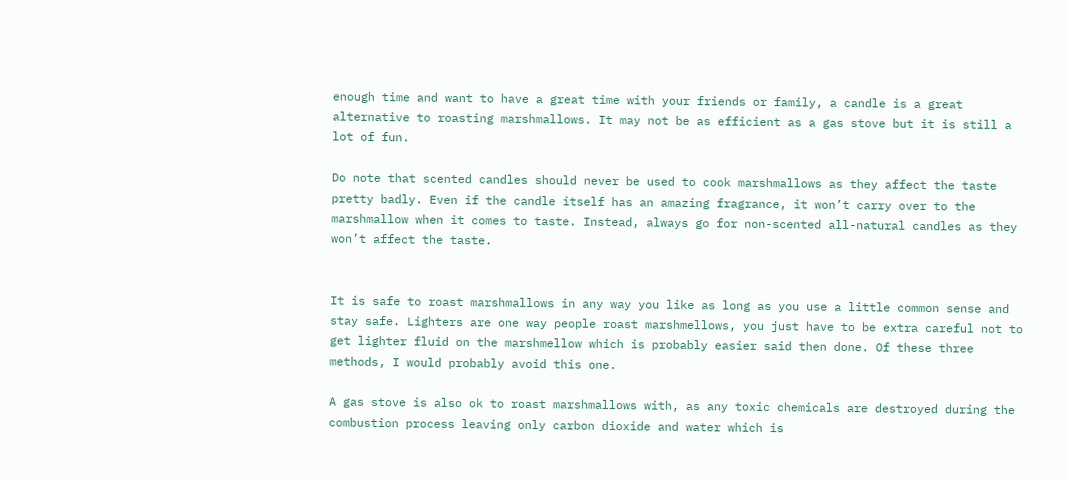enough time and want to have a great time with your friends or family, a candle is a great alternative to roasting marshmallows. It may not be as efficient as a gas stove but it is still a lot of fun.

Do note that scented candles should never be used to cook marshmallows as they affect the taste pretty badly. Even if the candle itself has an amazing fragrance, it won’t carry over to the marshmallow when it comes to taste. Instead, always go for non-scented all-natural candles as they won’t affect the taste.


It is safe to roast marshmallows in any way you like as long as you use a little common sense and stay safe. Lighters are one way people roast marshmellows, you just have to be extra careful not to get lighter fluid on the marshmellow which is probably easier said then done. Of these three methods, I would probably avoid this one.

A gas stove is also ok to roast marshmallows with, as any toxic chemicals are destroyed during the combustion process leaving only carbon dioxide and water which is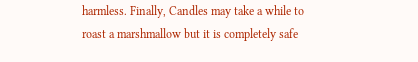harmless. Finally, Candles may take a while to roast a marshmallow but it is completely safe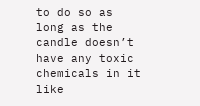to do so as long as the candle doesn’t have any toxic chemicals in it like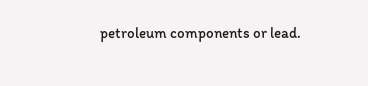petroleum components or lead.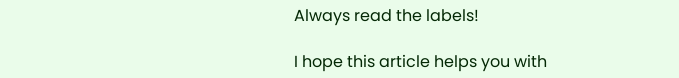Always read the labels!

I hope this article helps you with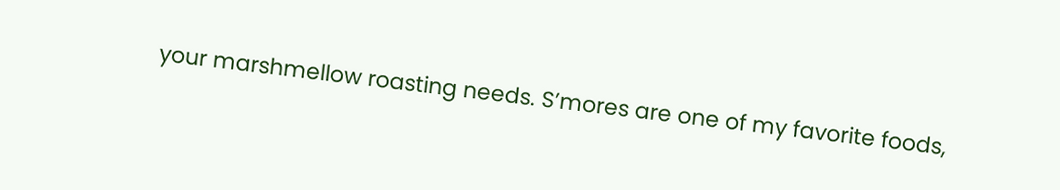your marshmellow roasting needs. S’mores are one of my favorite foods,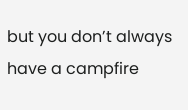but you don’t always have a campfire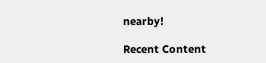nearby!

Recent Content